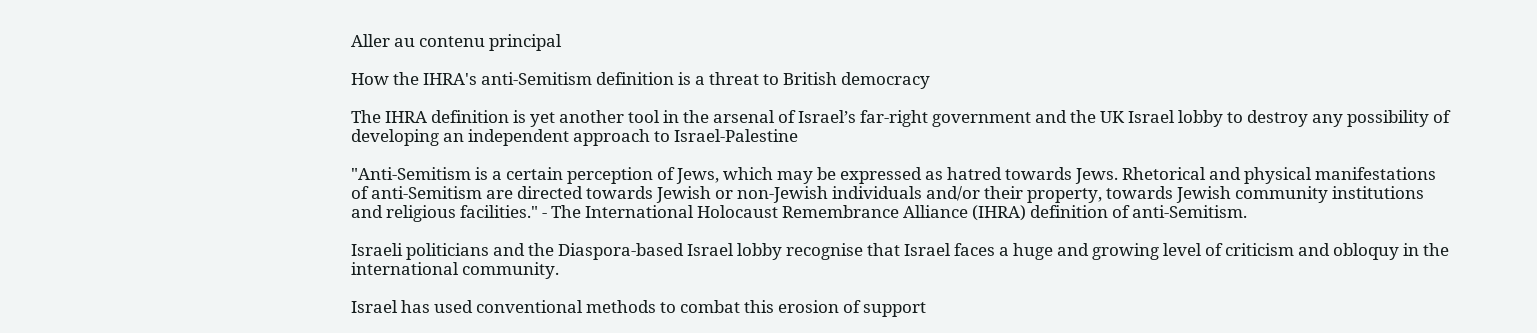Aller au contenu principal

How the IHRA's anti-Semitism definition is a threat to British democracy

The IHRA definition is yet another tool in the arsenal of Israel’s far-right government and the UK Israel lobby to destroy any possibility of developing an independent approach to Israel-Palestine

"Anti-Semitism is a certain perception of Jews, which may be expressed as hatred towards Jews. Rhetorical and physical manifestations of anti-Semitism are directed towards Jewish or non-Jewish individuals and/or their property, towards Jewish community institutions and religious facilities." - The International Holocaust Remembrance Alliance (IHRA) definition of anti-Semitism.

Israeli politicians and the Diaspora-based Israel lobby recognise that Israel faces a huge and growing level of criticism and obloquy in the international community.

Israel has used conventional methods to combat this erosion of support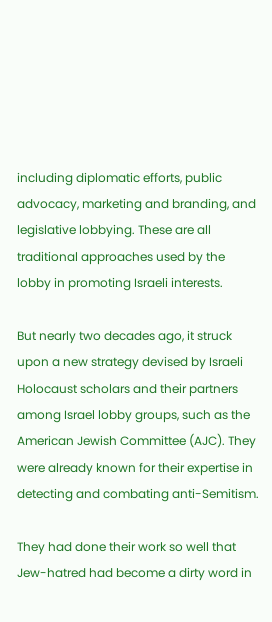including diplomatic efforts, public advocacy, marketing and branding, and legislative lobbying. These are all traditional approaches used by the lobby in promoting Israeli interests.

But nearly two decades ago, it struck upon a new strategy devised by Israeli Holocaust scholars and their partners among Israel lobby groups, such as the American Jewish Committee (AJC). They were already known for their expertise in detecting and combating anti-Semitism.

They had done their work so well that Jew-hatred had become a dirty word in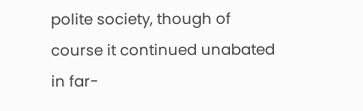polite society, though of course it continued unabated in far-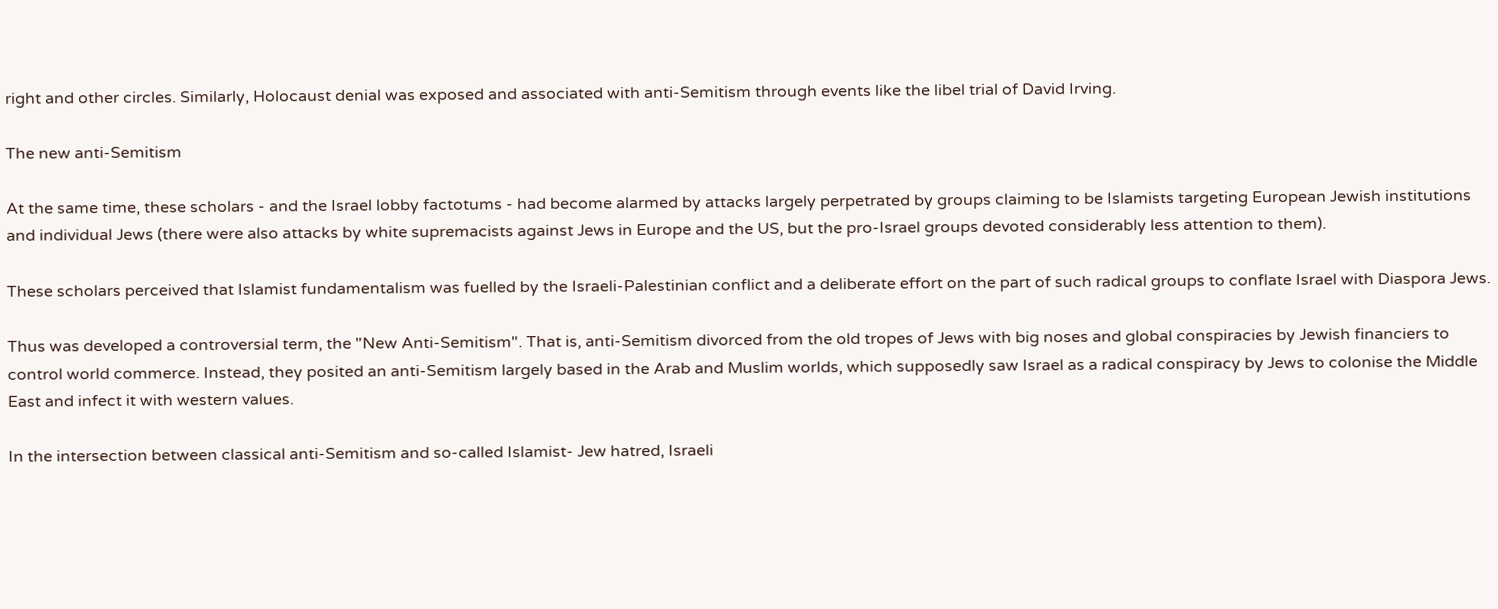right and other circles. Similarly, Holocaust denial was exposed and associated with anti-Semitism through events like the libel trial of David Irving.

The new anti-Semitism

At the same time, these scholars - and the Israel lobby factotums - had become alarmed by attacks largely perpetrated by groups claiming to be Islamists targeting European Jewish institutions and individual Jews (there were also attacks by white supremacists against Jews in Europe and the US, but the pro-Israel groups devoted considerably less attention to them).

These scholars perceived that Islamist fundamentalism was fuelled by the Israeli-Palestinian conflict and a deliberate effort on the part of such radical groups to conflate Israel with Diaspora Jews.

Thus was developed a controversial term, the "New Anti-Semitism". That is, anti-Semitism divorced from the old tropes of Jews with big noses and global conspiracies by Jewish financiers to control world commerce. Instead, they posited an anti-Semitism largely based in the Arab and Muslim worlds, which supposedly saw Israel as a radical conspiracy by Jews to colonise the Middle East and infect it with western values.

In the intersection between classical anti-Semitism and so-called Islamist- Jew hatred, Israeli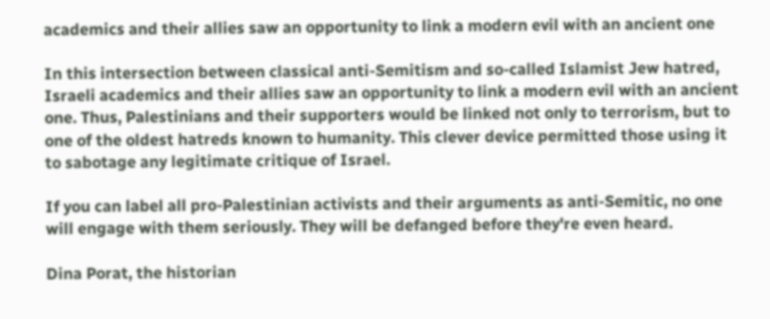academics and their allies saw an opportunity to link a modern evil with an ancient one

In this intersection between classical anti-Semitism and so-called Islamist Jew hatred, Israeli academics and their allies saw an opportunity to link a modern evil with an ancient one. Thus, Palestinians and their supporters would be linked not only to terrorism, but to one of the oldest hatreds known to humanity. This clever device permitted those using it to sabotage any legitimate critique of Israel.

If you can label all pro-Palestinian activists and their arguments as anti-Semitic, no one will engage with them seriously. They will be defanged before they're even heard.

Dina Porat, the historian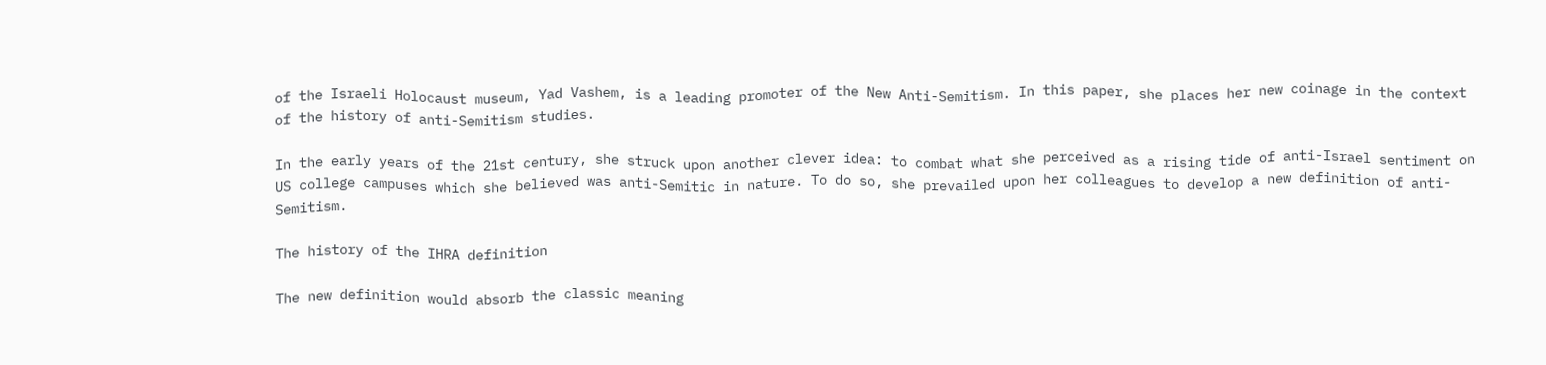of the Israeli Holocaust museum, Yad Vashem, is a leading promoter of the New Anti-Semitism. In this paper, she places her new coinage in the context of the history of anti-Semitism studies.

In the early years of the 21st century, she struck upon another clever idea: to combat what she perceived as a rising tide of anti-Israel sentiment on US college campuses which she believed was anti-Semitic in nature. To do so, she prevailed upon her colleagues to develop a new definition of anti-Semitism.

The history of the IHRA definition

The new definition would absorb the classic meaning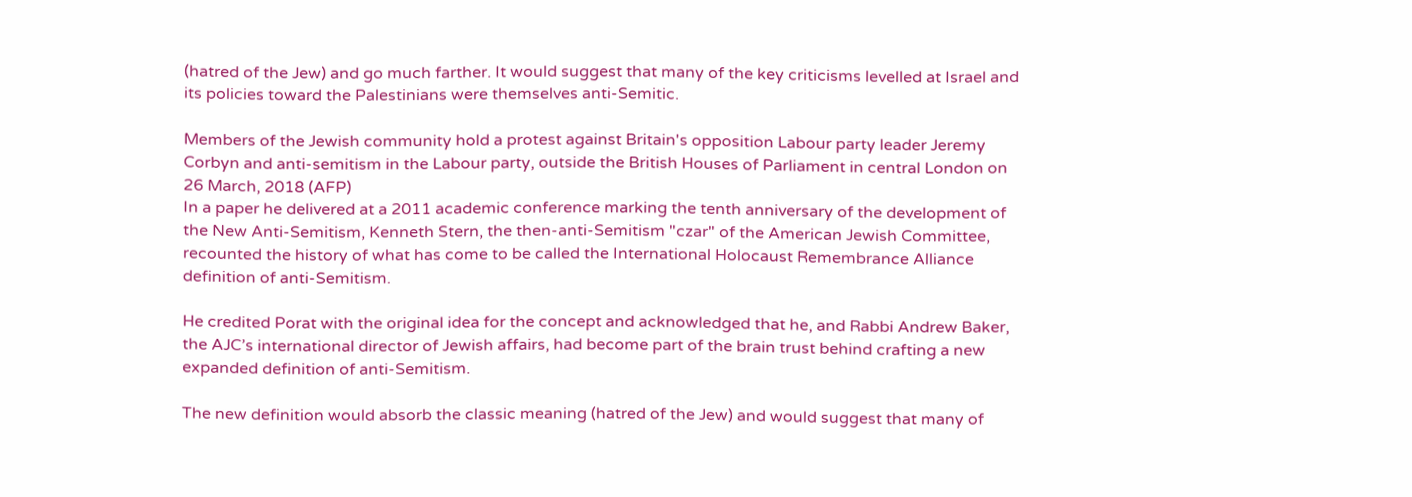(hatred of the Jew) and go much farther. It would suggest that many of the key criticisms levelled at Israel and its policies toward the Palestinians were themselves anti-Semitic.

Members of the Jewish community hold a protest against Britain's opposition Labour party leader Jeremy Corbyn and anti-semitism in the Labour party, outside the British Houses of Parliament in central London on 26 March, 2018 (AFP)
In a paper he delivered at a 2011 academic conference marking the tenth anniversary of the development of the New Anti-Semitism, Kenneth Stern, the then-anti-Semitism "czar" of the American Jewish Committee, recounted the history of what has come to be called the International Holocaust Remembrance Alliance definition of anti-Semitism.

He credited Porat with the original idea for the concept and acknowledged that he, and Rabbi Andrew Baker, the AJC’s international director of Jewish affairs, had become part of the brain trust behind crafting a new expanded definition of anti-Semitism.

The new definition would absorb the classic meaning (hatred of the Jew) and would suggest that many of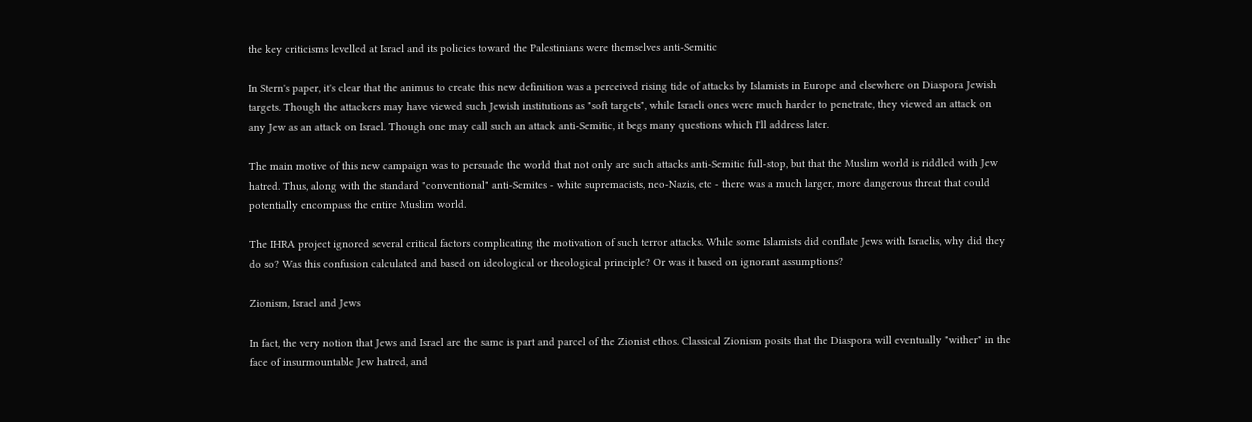the key criticisms levelled at Israel and its policies toward the Palestinians were themselves anti-Semitic

In Stern's paper, it's clear that the animus to create this new definition was a perceived rising tide of attacks by Islamists in Europe and elsewhere on Diaspora Jewish targets. Though the attackers may have viewed such Jewish institutions as "soft targets", while Israeli ones were much harder to penetrate, they viewed an attack on any Jew as an attack on Israel. Though one may call such an attack anti-Semitic, it begs many questions which I'll address later.

The main motive of this new campaign was to persuade the world that not only are such attacks anti-Semitic full-stop, but that the Muslim world is riddled with Jew hatred. Thus, along with the standard "conventional" anti-Semites - white supremacists, neo-Nazis, etc - there was a much larger, more dangerous threat that could potentially encompass the entire Muslim world.

The IHRA project ignored several critical factors complicating the motivation of such terror attacks. While some Islamists did conflate Jews with Israelis, why did they do so? Was this confusion calculated and based on ideological or theological principle? Or was it based on ignorant assumptions?

Zionism, Israel and Jews

In fact, the very notion that Jews and Israel are the same is part and parcel of the Zionist ethos. Classical Zionism posits that the Diaspora will eventually "wither" in the face of insurmountable Jew hatred, and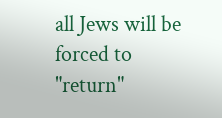all Jews will be forced to "return"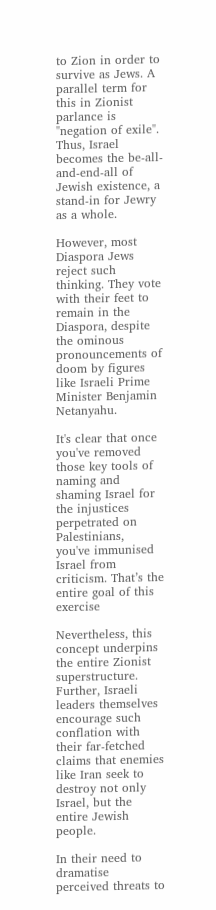to Zion in order to survive as Jews. A parallel term for this in Zionist parlance is "negation of exile". Thus, Israel becomes the be-all-and-end-all of Jewish existence, a stand-in for Jewry as a whole.

However, most Diaspora Jews reject such thinking. They vote with their feet to remain in the Diaspora, despite the ominous pronouncements of doom by figures like Israeli Prime Minister Benjamin Netanyahu.

It's clear that once you've removed those key tools of naming and shaming Israel for the injustices perpetrated on Palestinians,  you've immunised Israel from criticism. That’s the entire goal of this exercise

Nevertheless, this concept underpins the entire Zionist superstructure. Further, Israeli leaders themselves encourage such conflation with their far-fetched claims that enemies like Iran seek to destroy not only Israel, but the entire Jewish people.

In their need to dramatise perceived threats to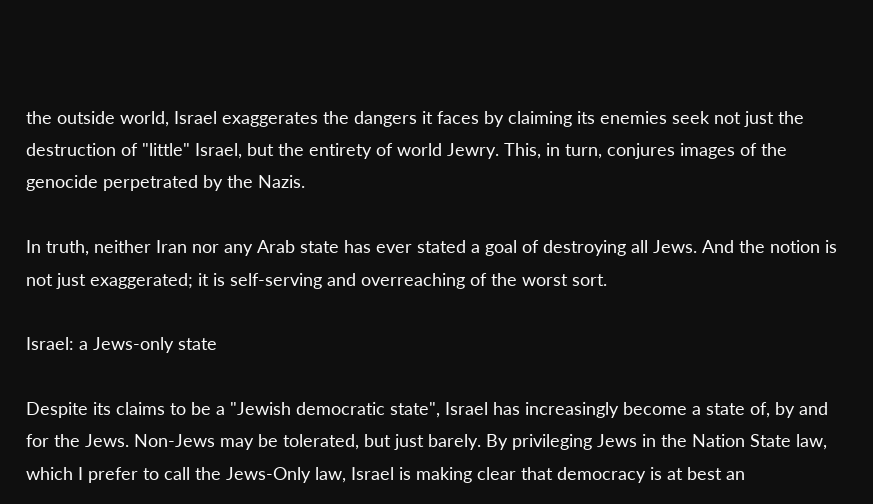the outside world, Israel exaggerates the dangers it faces by claiming its enemies seek not just the destruction of "little" Israel, but the entirety of world Jewry. This, in turn, conjures images of the genocide perpetrated by the Nazis.

In truth, neither Iran nor any Arab state has ever stated a goal of destroying all Jews. And the notion is not just exaggerated; it is self-serving and overreaching of the worst sort.

Israel: a Jews-only state

Despite its claims to be a "Jewish democratic state", Israel has increasingly become a state of, by and for the Jews. Non-Jews may be tolerated, but just barely. By privileging Jews in the Nation State law, which I prefer to call the Jews-Only law, Israel is making clear that democracy is at best an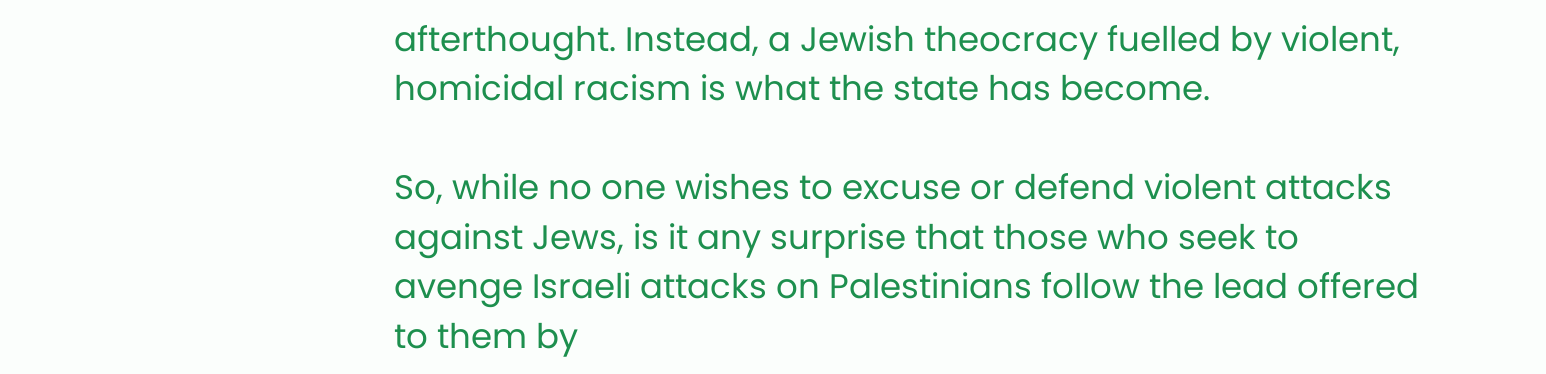afterthought. Instead, a Jewish theocracy fuelled by violent, homicidal racism is what the state has become.

So, while no one wishes to excuse or defend violent attacks against Jews, is it any surprise that those who seek to avenge Israeli attacks on Palestinians follow the lead offered to them by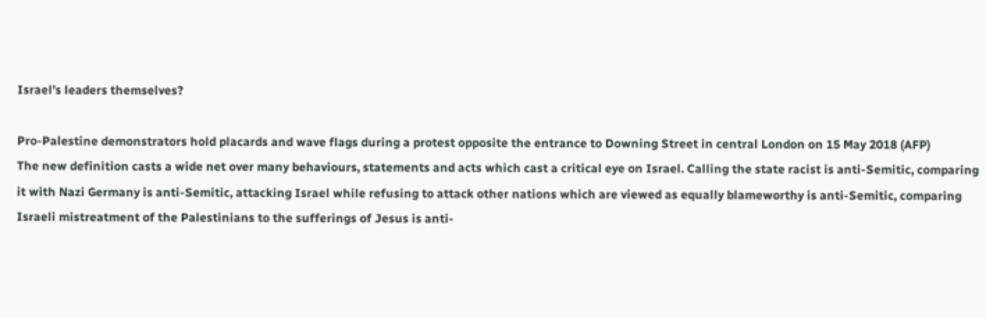Israel’s leaders themselves?

Pro-Palestine demonstrators hold placards and wave flags during a protest opposite the entrance to Downing Street in central London on 15 May 2018 (AFP)
The new definition casts a wide net over many behaviours, statements and acts which cast a critical eye on Israel. Calling the state racist is anti-Semitic, comparing it with Nazi Germany is anti-Semitic, attacking Israel while refusing to attack other nations which are viewed as equally blameworthy is anti-Semitic, comparing Israeli mistreatment of the Palestinians to the sufferings of Jesus is anti-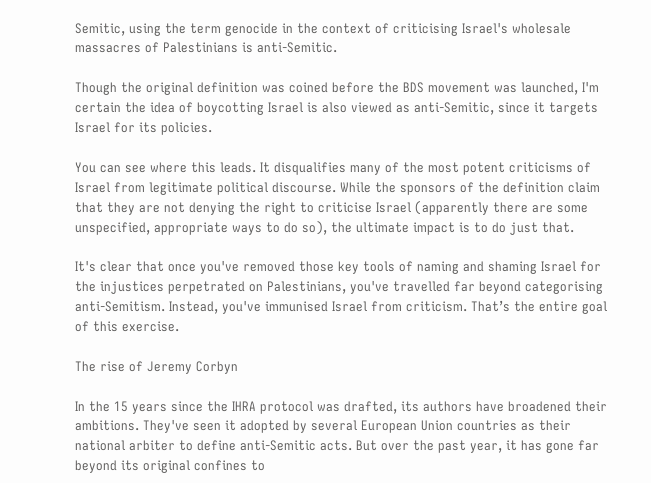Semitic, using the term genocide in the context of criticising Israel's wholesale massacres of Palestinians is anti-Semitic.

Though the original definition was coined before the BDS movement was launched, I'm certain the idea of boycotting Israel is also viewed as anti-Semitic, since it targets Israel for its policies.

You can see where this leads. It disqualifies many of the most potent criticisms of Israel from legitimate political discourse. While the sponsors of the definition claim that they are not denying the right to criticise Israel (apparently there are some unspecified, appropriate ways to do so), the ultimate impact is to do just that.

It's clear that once you've removed those key tools of naming and shaming Israel for the injustices perpetrated on Palestinians, you've travelled far beyond categorising anti-Semitism. Instead, you've immunised Israel from criticism. That’s the entire goal of this exercise.

The rise of Jeremy Corbyn

In the 15 years since the IHRA protocol was drafted, its authors have broadened their ambitions. They've seen it adopted by several European Union countries as their national arbiter to define anti-Semitic acts. But over the past year, it has gone far beyond its original confines to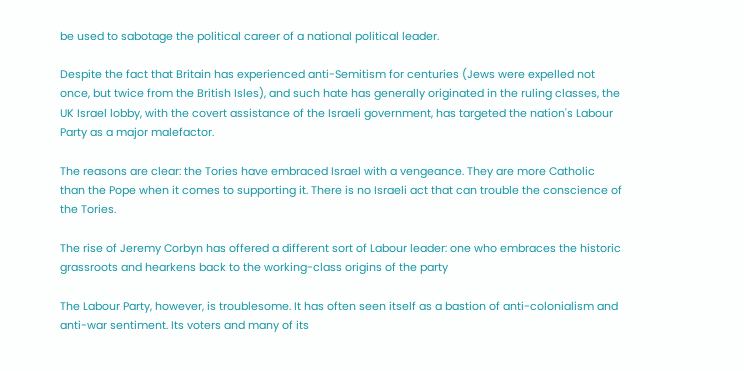be used to sabotage the political career of a national political leader.

Despite the fact that Britain has experienced anti-Semitism for centuries (Jews were expelled not once, but twice from the British Isles), and such hate has generally originated in the ruling classes, the UK Israel lobby, with the covert assistance of the Israeli government, has targeted the nation's Labour Party as a major malefactor.

The reasons are clear: the Tories have embraced Israel with a vengeance. They are more Catholic than the Pope when it comes to supporting it. There is no Israeli act that can trouble the conscience of the Tories.

The rise of Jeremy Corbyn has offered a different sort of Labour leader: one who embraces the historic grassroots and hearkens back to the working-class origins of the party

The Labour Party, however, is troublesome. It has often seen itself as a bastion of anti-colonialism and anti-war sentiment. Its voters and many of its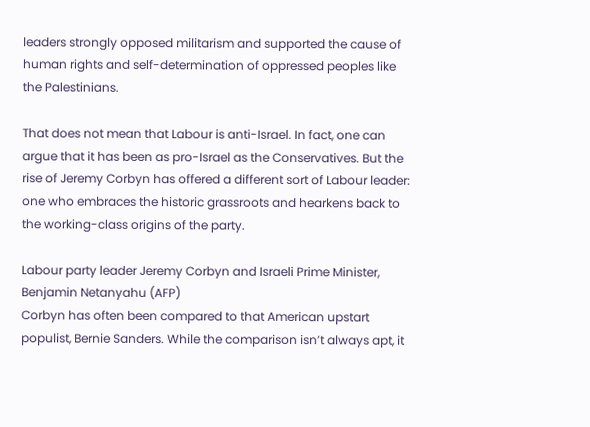leaders strongly opposed militarism and supported the cause of human rights and self-determination of oppressed peoples like the Palestinians.

That does not mean that Labour is anti-Israel. In fact, one can argue that it has been as pro-Israel as the Conservatives. But the rise of Jeremy Corbyn has offered a different sort of Labour leader: one who embraces the historic grassroots and hearkens back to the working-class origins of the party.

Labour party leader Jeremy Corbyn and Israeli Prime Minister, Benjamin Netanyahu (AFP)
Corbyn has often been compared to that American upstart populist, Bernie Sanders. While the comparison isn’t always apt, it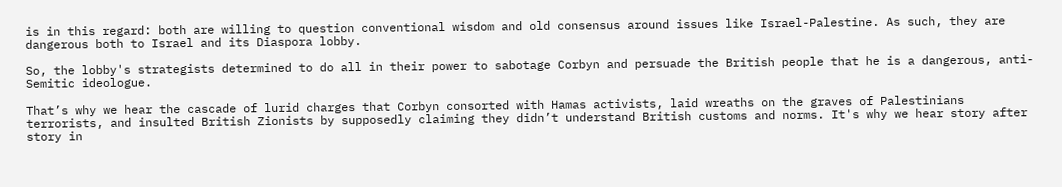is in this regard: both are willing to question conventional wisdom and old consensus around issues like Israel-Palestine. As such, they are dangerous both to Israel and its Diaspora lobby.

So, the lobby's strategists determined to do all in their power to sabotage Corbyn and persuade the British people that he is a dangerous, anti-Semitic ideologue.

That’s why we hear the cascade of lurid charges that Corbyn consorted with Hamas activists, laid wreaths on the graves of Palestinians terrorists, and insulted British Zionists by supposedly claiming they didn’t understand British customs and norms. It's why we hear story after story in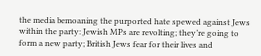the media bemoaning the purported hate spewed against Jews within the party: Jewish MPs are revolting; they’re going to form a new party; British Jews fear for their lives and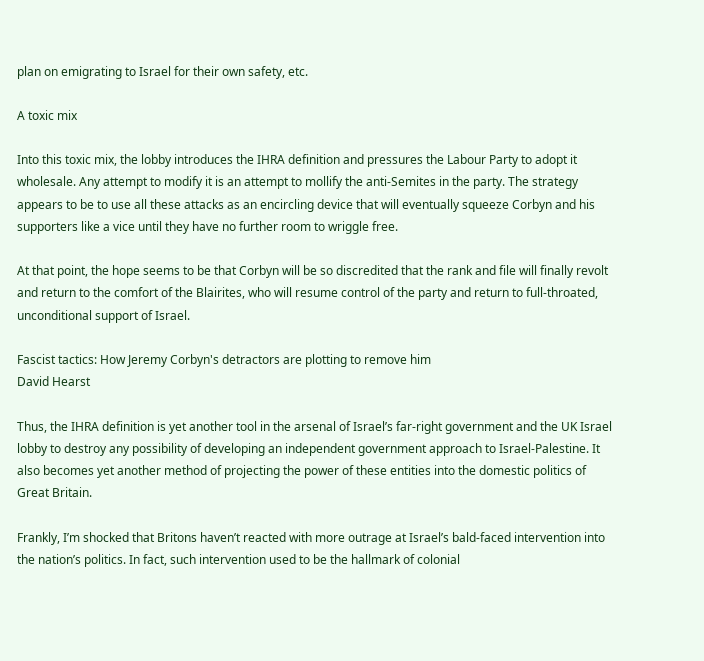plan on emigrating to Israel for their own safety, etc.

A toxic mix

Into this toxic mix, the lobby introduces the IHRA definition and pressures the Labour Party to adopt it wholesale. Any attempt to modify it is an attempt to mollify the anti-Semites in the party. The strategy appears to be to use all these attacks as an encircling device that will eventually squeeze Corbyn and his supporters like a vice until they have no further room to wriggle free.

At that point, the hope seems to be that Corbyn will be so discredited that the rank and file will finally revolt and return to the comfort of the Blairites, who will resume control of the party and return to full-throated, unconditional support of Israel.

Fascist tactics: How Jeremy Corbyn's detractors are plotting to remove him
David Hearst

Thus, the IHRA definition is yet another tool in the arsenal of Israel’s far-right government and the UK Israel lobby to destroy any possibility of developing an independent government approach to Israel-Palestine. It also becomes yet another method of projecting the power of these entities into the domestic politics of Great Britain.

Frankly, I’m shocked that Britons haven’t reacted with more outrage at Israel’s bald-faced intervention into the nation’s politics. In fact, such intervention used to be the hallmark of colonial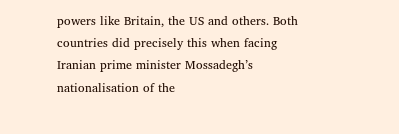powers like Britain, the US and others. Both countries did precisely this when facing Iranian prime minister Mossadegh’s nationalisation of the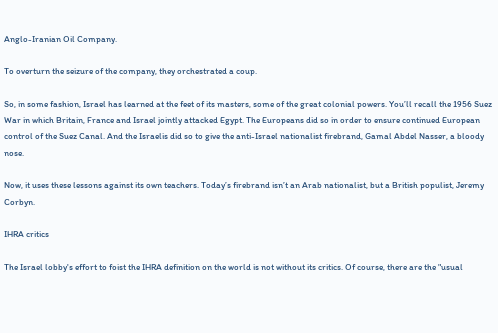Anglo-Iranian Oil Company.

To overturn the seizure of the company, they orchestrated a coup.

So, in some fashion, Israel has learned at the feet of its masters, some of the great colonial powers. You’ll recall the 1956 Suez War in which Britain, France and Israel jointly attacked Egypt. The Europeans did so in order to ensure continued European control of the Suez Canal. And the Israelis did so to give the anti-Israel nationalist firebrand, Gamal Abdel Nasser, a bloody nose.

Now, it uses these lessons against its own teachers. Today’s firebrand isn’t an Arab nationalist, but a British populist, Jeremy Corbyn.

IHRA critics

The Israel lobby's effort to foist the IHRA definition on the world is not without its critics. Of course, there are the "usual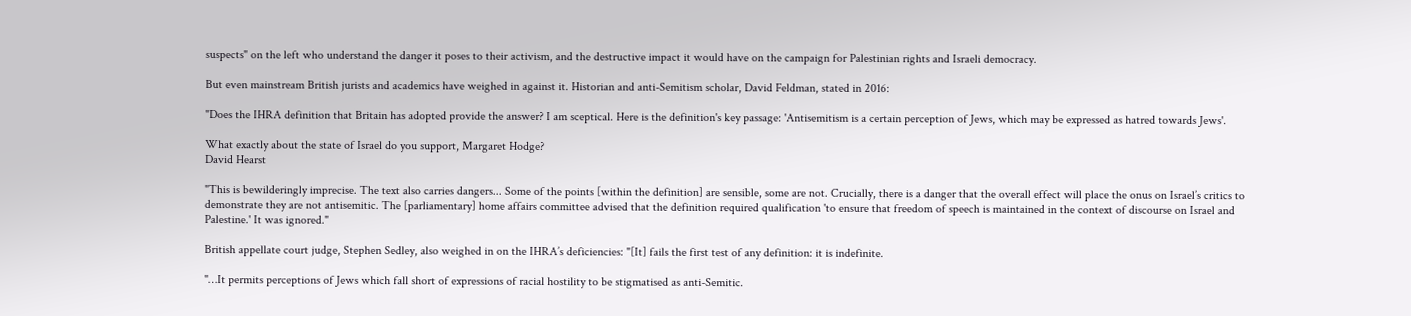suspects" on the left who understand the danger it poses to their activism, and the destructive impact it would have on the campaign for Palestinian rights and Israeli democracy.

But even mainstream British jurists and academics have weighed in against it. Historian and anti-Semitism scholar, David Feldman, stated in 2016:

"Does the IHRA definition that Britain has adopted provide the answer? I am sceptical. Here is the definition's key passage: 'Antisemitism is a certain perception of Jews, which may be expressed as hatred towards Jews'.

What exactly about the state of Israel do you support, Margaret Hodge?
David Hearst

"This is bewilderingly imprecise. The text also carries dangers... Some of the points [within the definition] are sensible, some are not. Crucially, there is a danger that the overall effect will place the onus on Israel’s critics to demonstrate they are not antisemitic. The [parliamentary] home affairs committee advised that the definition required qualification 'to ensure that freedom of speech is maintained in the context of discourse on Israel and Palestine.' It was ignored."

British appellate court judge, Stephen Sedley, also weighed in on the IHRA’s deficiencies: "[It] fails the first test of any definition: it is indefinite.

"…It permits perceptions of Jews which fall short of expressions of racial hostility to be stigmatised as anti-Semitic.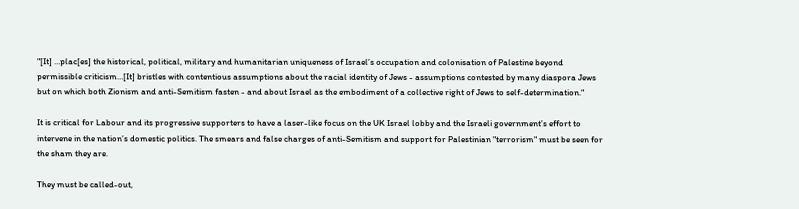"[It] …plac[es] the historical, political, military and humanitarian uniqueness of Israel’s occupation and colonisation of Palestine beyond permissible criticism…[It] bristles with contentious assumptions about the racial identity of Jews - assumptions contested by many diaspora Jews but on which both Zionism and anti-Semitism fasten - and about Israel as the embodiment of a collective right of Jews to self-determination."

It is critical for Labour and its progressive supporters to have a laser-like focus on the UK Israel lobby and the Israeli government’s effort to intervene in the nation’s domestic politics. The smears and false charges of anti-Semitism and support for Palestinian "terrorism" must be seen for the sham they are.

They must be called-out,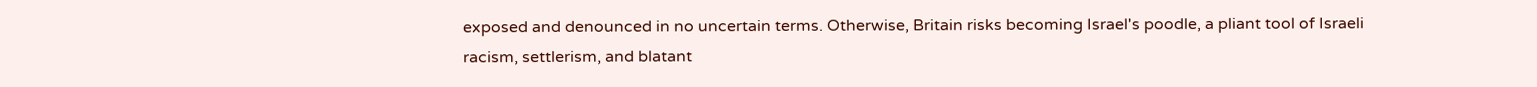exposed and denounced in no uncertain terms. Otherwise, Britain risks becoming Israel's poodle, a pliant tool of Israeli racism, settlerism, and blatant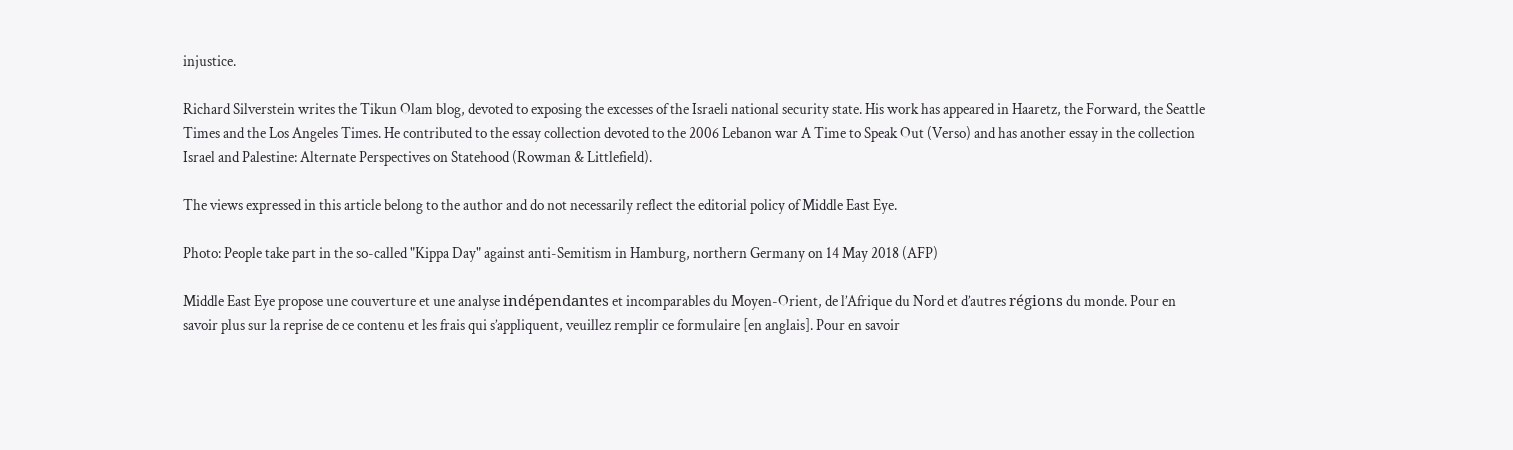injustice.

Richard Silverstein writes the Tikun Olam blog, devoted to exposing the excesses of the Israeli national security state. His work has appeared in Haaretz, the Forward, the Seattle Times and the Los Angeles Times. He contributed to the essay collection devoted to the 2006 Lebanon war A Time to Speak Out (Verso) and has another essay in the collection Israel and Palestine: Alternate Perspectives on Statehood (Rowman & Littlefield).

The views expressed in this article belong to the author and do not necessarily reflect the editorial policy of Middle East Eye.

Photo: People take part in the so-called "Kippa Day" against anti-Semitism in Hamburg, northern Germany on 14 May 2018 (AFP)

Middle East Eye propose une couverture et une analyse indépendantes et incomparables du Moyen-Orient, de l’Afrique du Nord et d’autres régions du monde. Pour en savoir plus sur la reprise de ce contenu et les frais qui s’appliquent, veuillez remplir ce formulaire [en anglais]. Pour en savoir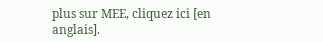plus sur MEE, cliquez ici [en anglais].